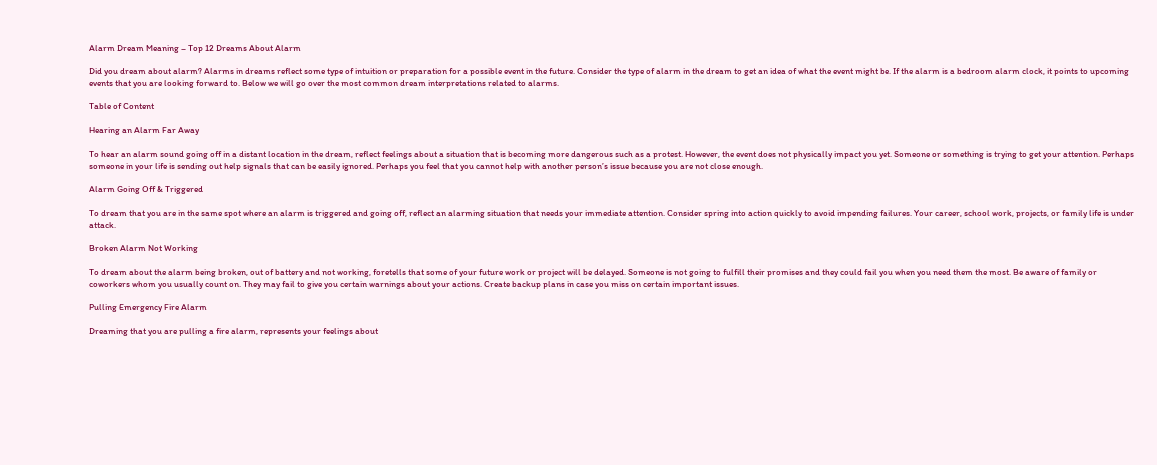Alarm Dream Meaning – Top 12 Dreams About Alarm

Did you dream about alarm? Alarms in dreams reflect some type of intuition or preparation for a possible event in the future. Consider the type of alarm in the dream to get an idea of what the event might be. If the alarm is a bedroom alarm clock, it points to upcoming events that you are looking forward to. Below we will go over the most common dream interpretations related to alarms.

Table of Content

Hearing an Alarm Far Away

To hear an alarm sound going off in a distant location in the dream, reflect feelings about a situation that is becoming more dangerous such as a protest. However, the event does not physically impact you yet. Someone or something is trying to get your attention. Perhaps someone in your life is sending out help signals that can be easily ignored. Perhaps you feel that you cannot help with another person’s issue because you are not close enough.

Alarm Going Off & Triggered

To dream that you are in the same spot where an alarm is triggered and going off, reflect an alarming situation that needs your immediate attention. Consider spring into action quickly to avoid impending failures. Your career, school work, projects, or family life is under attack.

Broken Alarm Not Working

To dream about the alarm being broken, out of battery and not working, foretells that some of your future work or project will be delayed. Someone is not going to fulfill their promises and they could fail you when you need them the most. Be aware of family or coworkers whom you usually count on. They may fail to give you certain warnings about your actions. Create backup plans in case you miss on certain important issues.

Pulling Emergency Fire Alarm

Dreaming that you are pulling a fire alarm, represents your feelings about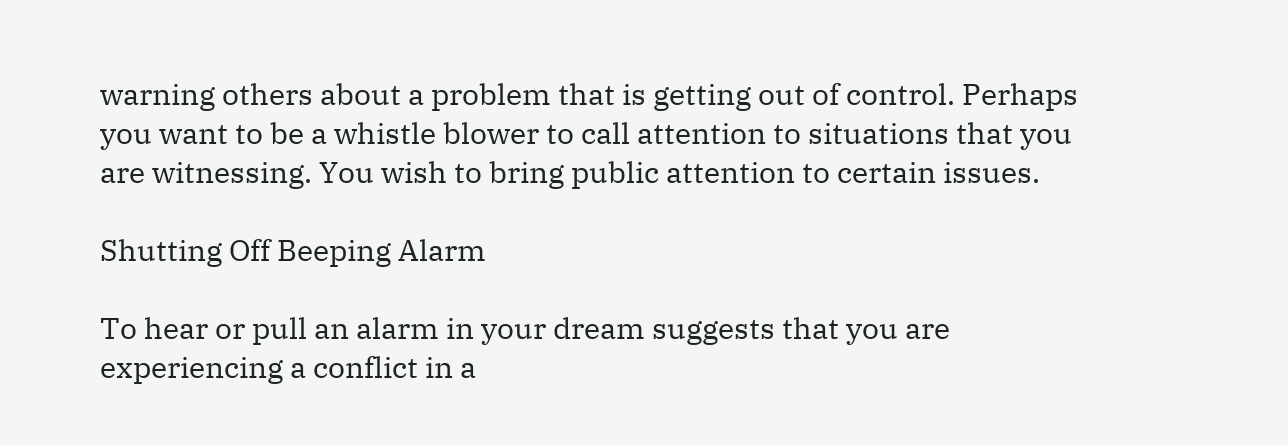warning others about a problem that is getting out of control. Perhaps you want to be a whistle blower to call attention to situations that you are witnessing. You wish to bring public attention to certain issues.

Shutting Off Beeping Alarm

To hear or pull an alarm in your dream suggests that you are experiencing a conflict in a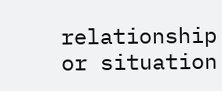relationship or situation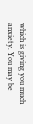which is giving you much anxiety. You may be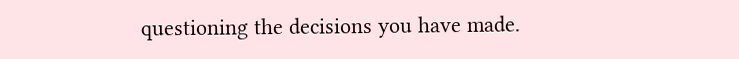questioning the decisions you have made.